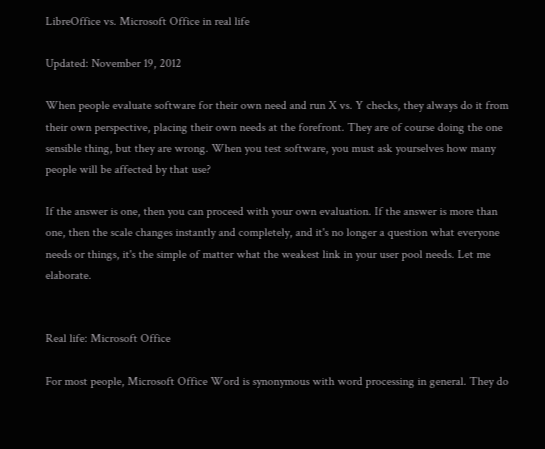LibreOffice vs. Microsoft Office in real life

Updated: November 19, 2012

When people evaluate software for their own need and run X vs. Y checks, they always do it from their own perspective, placing their own needs at the forefront. They are of course doing the one sensible thing, but they are wrong. When you test software, you must ask yourselves how many people will be affected by that use?

If the answer is one, then you can proceed with your own evaluation. If the answer is more than one, then the scale changes instantly and completely, and it's no longer a question what everyone needs or things, it's the simple of matter what the weakest link in your user pool needs. Let me elaborate.


Real life: Microsoft Office

For most people, Microsoft Office Word is synonymous with word processing in general. They do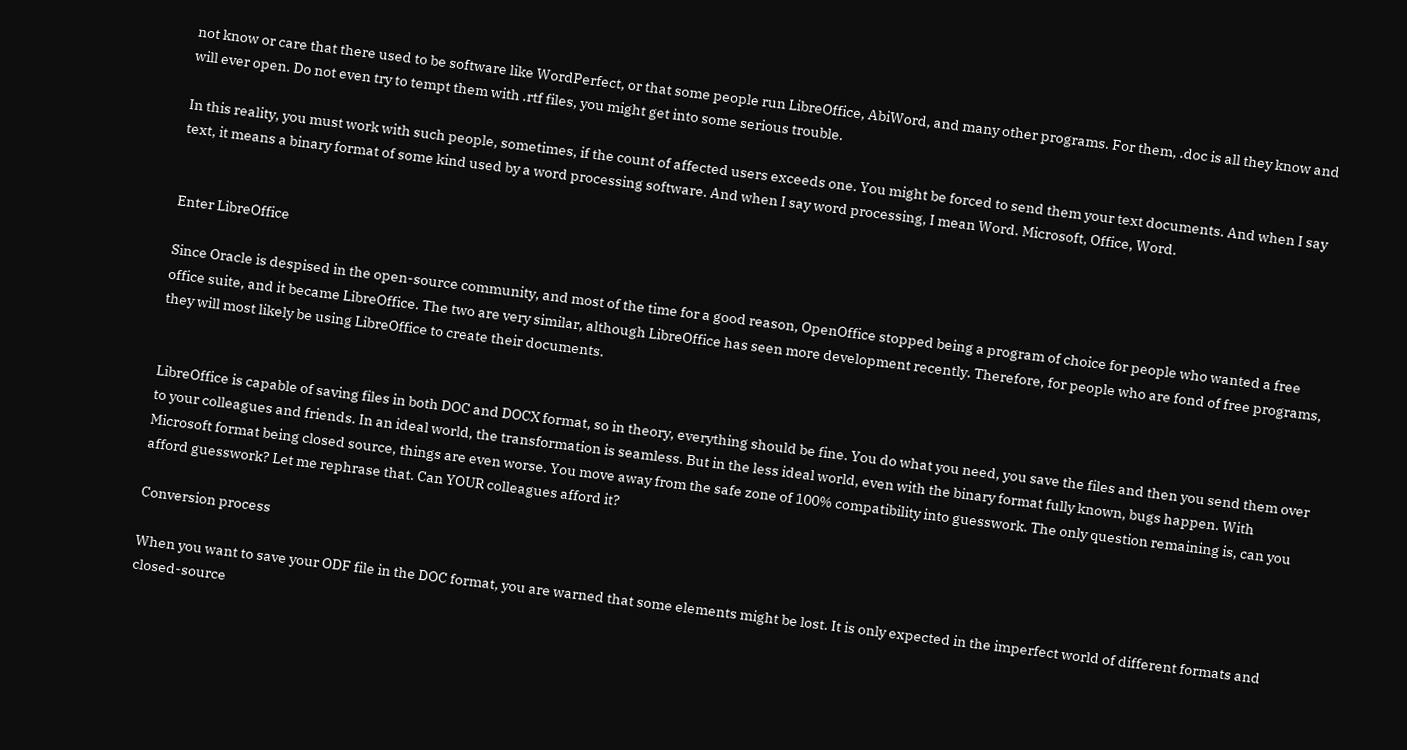not know or care that there used to be software like WordPerfect, or that some people run LibreOffice, AbiWord, and many other programs. For them, .doc is all they know and will ever open. Do not even try to tempt them with .rtf files, you might get into some serious trouble.

In this reality, you must work with such people, sometimes, if the count of affected users exceeds one. You might be forced to send them your text documents. And when I say text, it means a binary format of some kind used by a word processing software. And when I say word processing, I mean Word. Microsoft, Office, Word.


Enter LibreOffice

Since Oracle is despised in the open-source community, and most of the time for a good reason, OpenOffice stopped being a program of choice for people who wanted a free office suite, and it became LibreOffice. The two are very similar, although LibreOffice has seen more development recently. Therefore, for people who are fond of free programs, they will most likely be using LibreOffice to create their documents.


LibreOffice is capable of saving files in both DOC and DOCX format, so in theory, everything should be fine. You do what you need, you save the files and then you send them over to your colleagues and friends. In an ideal world, the transformation is seamless. But in the less ideal world, even with the binary format fully known, bugs happen. With Microsoft format being closed source, things are even worse. You move away from the safe zone of 100% compatibility into guesswork. The only question remaining is, can you afford guesswork? Let me rephrase that. Can YOUR colleagues afford it?

Conversion process

When you want to save your ODF file in the DOC format, you are warned that some elements might be lost. It is only expected in the imperfect world of different formats and closed-source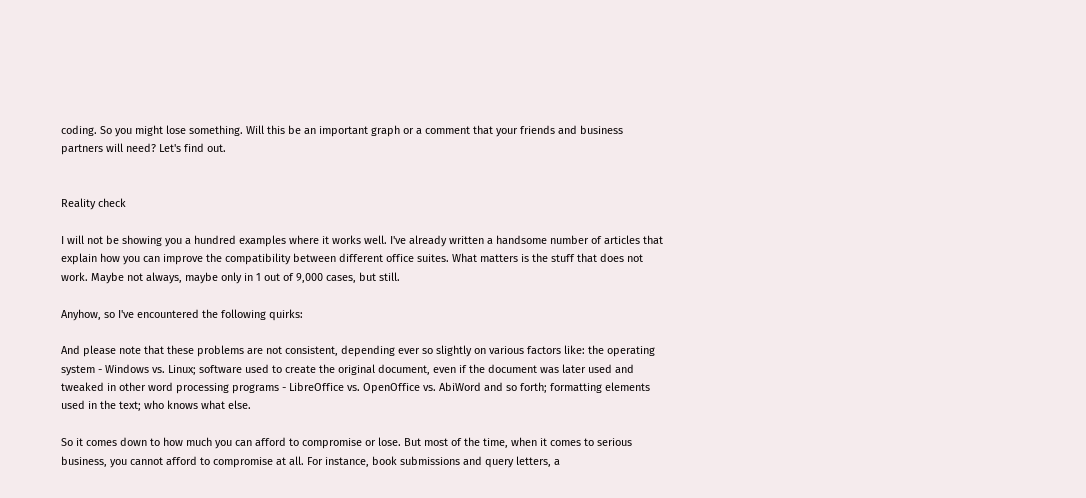coding. So you might lose something. Will this be an important graph or a comment that your friends and business partners will need? Let's find out.


Reality check

I will not be showing you a hundred examples where it works well. I've already written a handsome number of articles that explain how you can improve the compatibility between different office suites. What matters is the stuff that does not work. Maybe not always, maybe only in 1 out of 9,000 cases, but still.

Anyhow, so I've encountered the following quirks:

And please note that these problems are not consistent, depending ever so slightly on various factors like: the operating system - Windows vs. Linux; software used to create the original document, even if the document was later used and tweaked in other word processing programs - LibreOffice vs. OpenOffice vs. AbiWord and so forth; formatting elements used in the text; who knows what else.

So it comes down to how much you can afford to compromise or lose. But most of the time, when it comes to serious business, you cannot afford to compromise at all. For instance, book submissions and query letters, a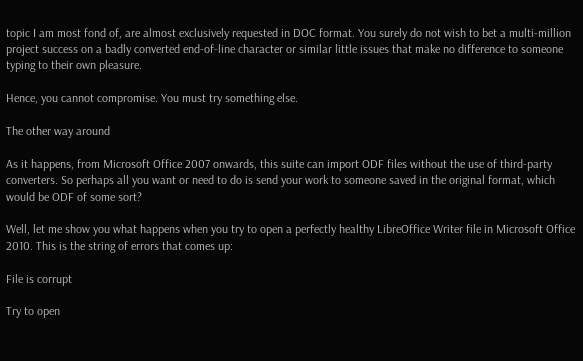topic I am most fond of, are almost exclusively requested in DOC format. You surely do not wish to bet a multi-million project success on a badly converted end-of-line character or similar little issues that make no difference to someone typing to their own pleasure.

Hence, you cannot compromise. You must try something else.

The other way around

As it happens, from Microsoft Office 2007 onwards, this suite can import ODF files without the use of third-party converters. So perhaps all you want or need to do is send your work to someone saved in the original format, which would be ODF of some sort?

Well, let me show you what happens when you try to open a perfectly healthy LibreOffice Writer file in Microsoft Office 2010. This is the string of errors that comes up:

File is corrupt

Try to open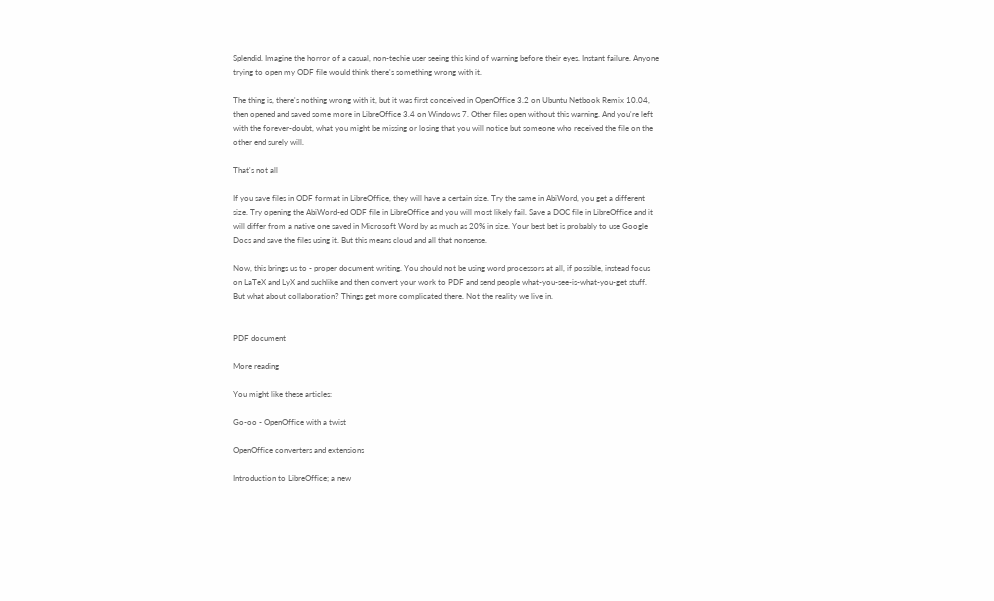Splendid. Imagine the horror of a casual, non-techie user seeing this kind of warning before their eyes. Instant failure. Anyone trying to open my ODF file would think there's something wrong with it.

The thing is, there's nothing wrong with it, but it was first conceived in OpenOffice 3.2 on Ubuntu Netbook Remix 10.04, then opened and saved some more in LibreOffice 3.4 on Windows 7. Other files open without this warning. And you're left with the forever-doubt, what you might be missing or losing that you will notice but someone who received the file on the other end surely will.

That's not all

If you save files in ODF format in LibreOffice, they will have a certain size. Try the same in AbiWord, you get a different size. Try opening the AbiWord-ed ODF file in LibreOffice and you will most likely fail. Save a DOC file in LibreOffice and it will differ from a native one saved in Microsoft Word by as much as 20% in size. Your best bet is probably to use Google Docs and save the files using it. But this means cloud and all that nonsense.

Now, this brings us to - proper document writing. You should not be using word processors at all, if possible, instead focus on LaTeX and LyX and suchlike and then convert your work to PDF and send people what-you-see-is-what-you-get stuff. But what about collaboration? Things get more complicated there. Not the reality we live in.


PDF document

More reading

You might like these articles:

Go-oo - OpenOffice with a twist

OpenOffice converters and extensions

Introduction to LibreOffice; a new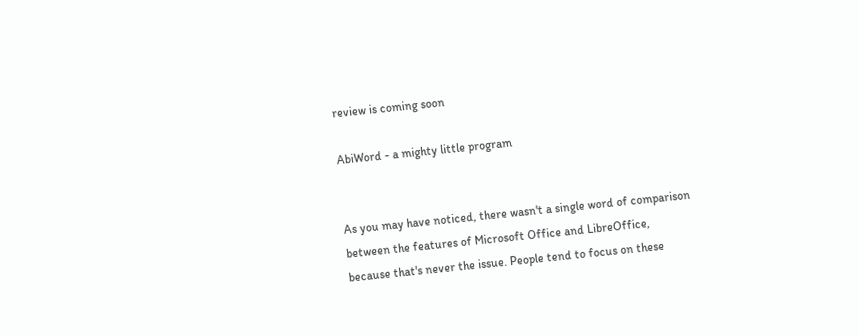review is coming soon

AbiWord - a mighty little program


As you may have noticed, there wasn't a single word of comparison between the features of Microsoft Office and LibreOffice, because that's never the issue. People tend to focus on these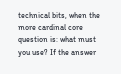technical bits, when the more cardinal core question is: what must you use? If the answer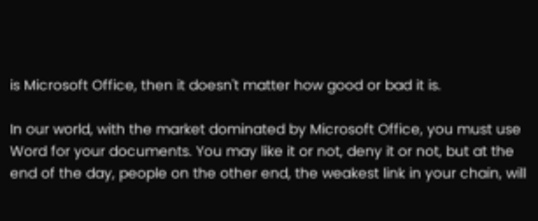is Microsoft Office, then it doesn't matter how good or bad it is.

In our world, with the market dominated by Microsoft Office, you must use Word for your documents. You may like it or not, deny it or not, but at the end of the day, people on the other end, the weakest link in your chain, will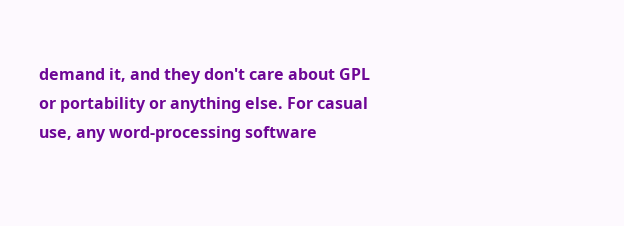demand it, and they don't care about GPL or portability or anything else. For casual use, any word-processing software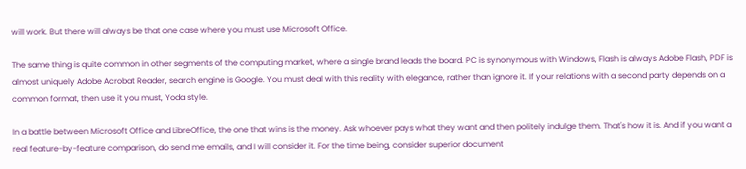will work. But there will always be that one case where you must use Microsoft Office.

The same thing is quite common in other segments of the computing market, where a single brand leads the board. PC is synonymous with Windows, Flash is always Adobe Flash, PDF is almost uniquely Adobe Acrobat Reader, search engine is Google. You must deal with this reality with elegance, rather than ignore it. If your relations with a second party depends on a common format, then use it you must, Yoda style.

In a battle between Microsoft Office and LibreOffice, the one that wins is the money. Ask whoever pays what they want and then politely indulge them. That's how it is. And if you want a real feature-by-feature comparison, do send me emails, and I will consider it. For the time being, consider superior document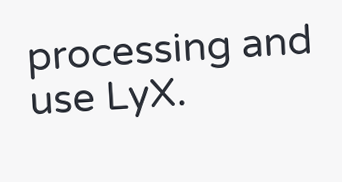processing and use LyX.